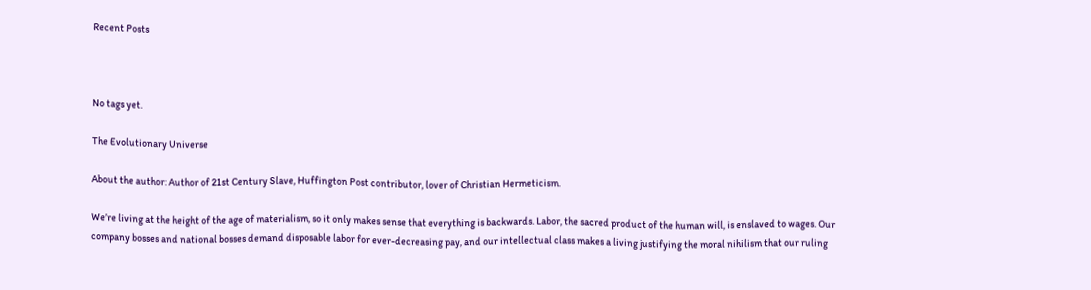Recent Posts



No tags yet.

The Evolutionary Universe

About the author: Author of 21st Century Slave, Huffington Post contributor, lover of Christian Hermeticism.

We’re living at the height of the age of materialism, so it only makes sense that everything is backwards. Labor, the sacred product of the human will, is enslaved to wages. Our company bosses and national bosses demand disposable labor for ever-decreasing pay, and our intellectual class makes a living justifying the moral nihilism that our ruling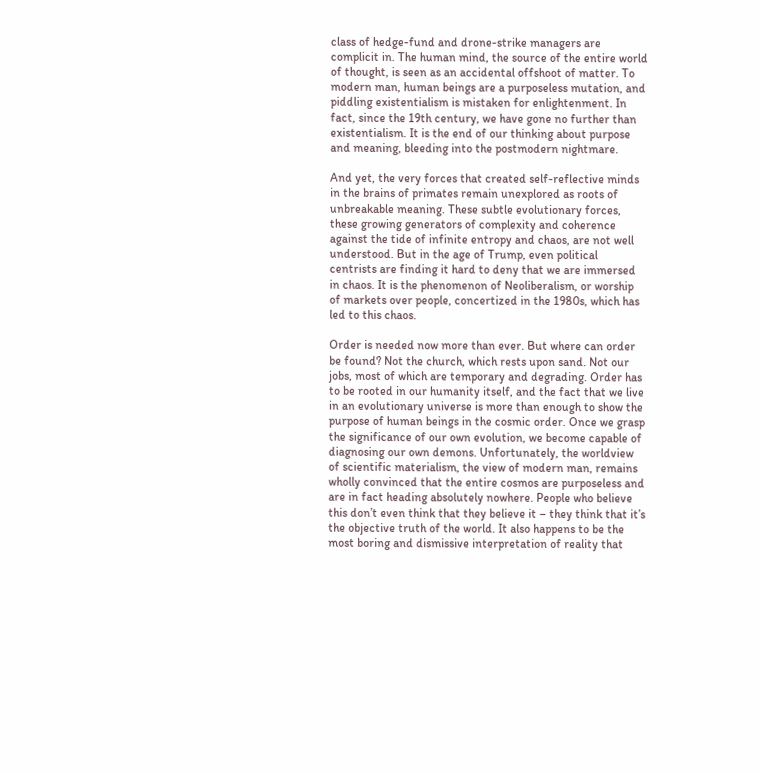class of hedge-fund and drone-strike managers are complicit in. The human mind, the source of the entire world of thought, is seen as an accidental offshoot of matter. To modern man, human beings are a purposeless mutation, and piddling existentialism is mistaken for enlightenment. In fact, since the 19th century, we have gone no further than existentialism. It is the end of our thinking about purpose and meaning, bleeding into the postmodern nightmare.

And yet, the very forces that created self-reflective minds in the brains of primates remain unexplored as roots of unbreakable meaning. These subtle evolutionary forces, these growing generators of complexity and coherence against the tide of infinite entropy and chaos, are not well understood. But in the age of Trump, even political centrists are finding it hard to deny that we are immersed in chaos. It is the phenomenon of Neoliberalism, or worship of markets over people, concertized in the 1980s, which has led to this chaos.

Order is needed now more than ever. But where can order be found? Not the church, which rests upon sand. Not our jobs, most of which are temporary and degrading. Order has to be rooted in our humanity itself, and the fact that we live in an evolutionary universe is more than enough to show the purpose of human beings in the cosmic order. Once we grasp the significance of our own evolution, we become capable of diagnosing our own demons. Unfortunately, the worldview of scientific materialism, the view of modern man, remains wholly convinced that the entire cosmos are purposeless and are in fact heading absolutely nowhere. People who believe this don’t even think that they believe it – they think that it’s the objective truth of the world. It also happens to be the most boring and dismissive interpretation of reality that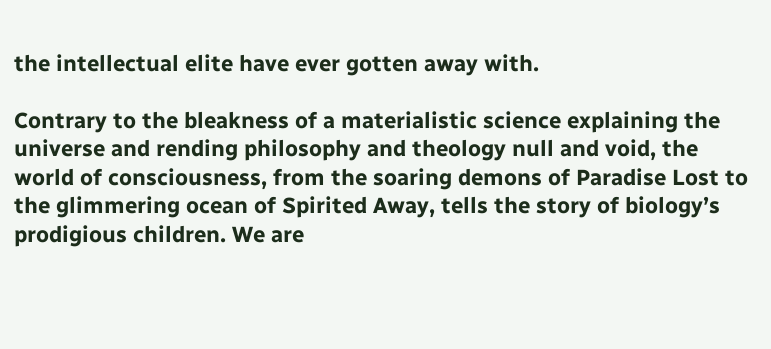the intellectual elite have ever gotten away with.

Contrary to the bleakness of a materialistic science explaining the universe and rending philosophy and theology null and void, the world of consciousness, from the soaring demons of Paradise Lost to the glimmering ocean of Spirited Away, tells the story of biology’s prodigious children. We are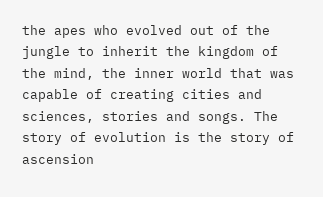the apes who evolved out of the jungle to inherit the kingdom of the mind, the inner world that was capable of creating cities and sciences, stories and songs. The story of evolution is the story of ascension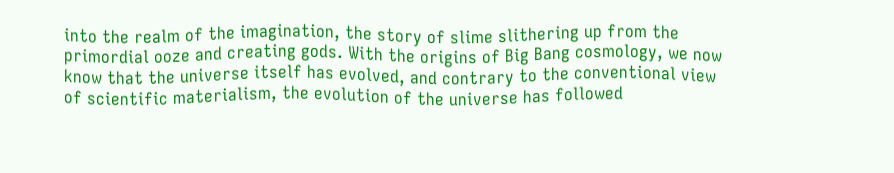into the realm of the imagination, the story of slime slithering up from the primordial ooze and creating gods. With the origins of Big Bang cosmology, we now know that the universe itself has evolved, and contrary to the conventional view of scientific materialism, the evolution of the universe has followed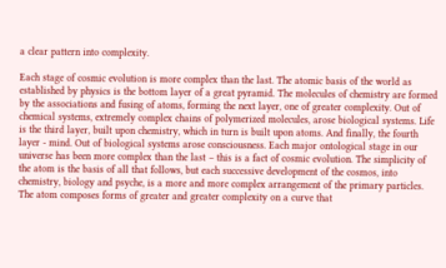a clear pattern into complexity.

Each stage of cosmic evolution is more complex than the last. The atomic basis of the world as established by physics is the bottom layer of a great pyramid. The molecules of chemistry are formed by the associations and fusing of atoms, forming the next layer, one of greater complexity. Out of chemical systems, extremely complex chains of polymerized molecules, arose biological systems. Life is the third layer, built upon chemistry, which in turn is built upon atoms. And finally, the fourth layer - mind. Out of biological systems arose consciousness. Each major ontological stage in our universe has been more complex than the last – this is a fact of cosmic evolution. The simplicity of the atom is the basis of all that follows, but each successive development of the cosmos, into chemistry, biology and psyche, is a more and more complex arrangement of the primary particles. The atom composes forms of greater and greater complexity on a curve that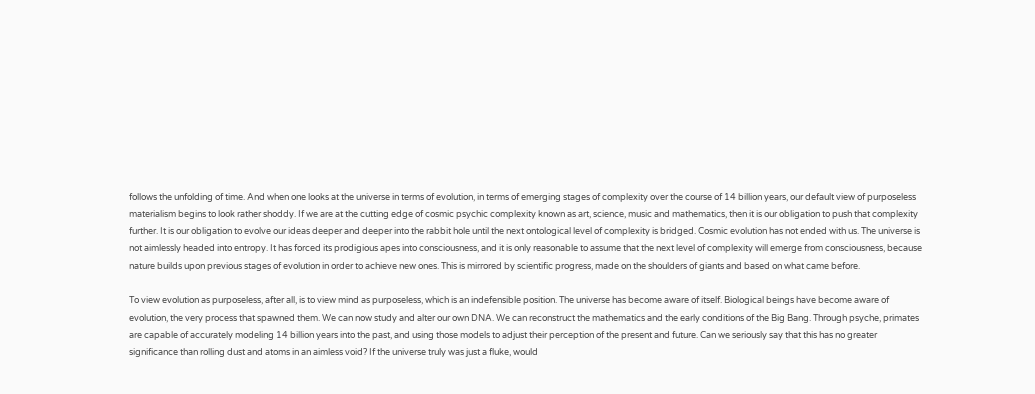follows the unfolding of time. And when one looks at the universe in terms of evolution, in terms of emerging stages of complexity over the course of 14 billion years, our default view of purposeless materialism begins to look rather shoddy. If we are at the cutting edge of cosmic psychic complexity known as art, science, music and mathematics, then it is our obligation to push that complexity further. It is our obligation to evolve our ideas deeper and deeper into the rabbit hole until the next ontological level of complexity is bridged. Cosmic evolution has not ended with us. The universe is not aimlessly headed into entropy. It has forced its prodigious apes into consciousness, and it is only reasonable to assume that the next level of complexity will emerge from consciousness, because nature builds upon previous stages of evolution in order to achieve new ones. This is mirrored by scientific progress, made on the shoulders of giants and based on what came before.

To view evolution as purposeless, after all, is to view mind as purposeless, which is an indefensible position. The universe has become aware of itself. Biological beings have become aware of evolution, the very process that spawned them. We can now study and alter our own DNA. We can reconstruct the mathematics and the early conditions of the Big Bang. Through psyche, primates are capable of accurately modeling 14 billion years into the past, and using those models to adjust their perception of the present and future. Can we seriously say that this has no greater significance than rolling dust and atoms in an aimless void? If the universe truly was just a fluke, would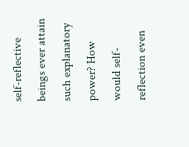self-reflective beings ever attain such explanatory power? How would self-reflection even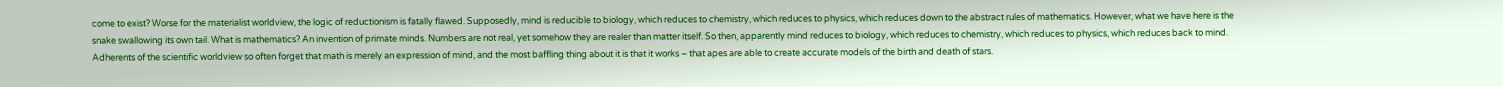come to exist? Worse for the materialist worldview, the logic of reductionism is fatally flawed. Supposedly, mind is reducible to biology, which reduces to chemistry, which reduces to physics, which reduces down to the abstract rules of mathematics. However, what we have here is the snake swallowing its own tail. What is mathematics? An invention of primate minds. Numbers are not real, yet somehow they are realer than matter itself. So then, apparently mind reduces to biology, which reduces to chemistry, which reduces to physics, which reduces back to mind. Adherents of the scientific worldview so often forget that math is merely an expression of mind, and the most baffling thing about it is that it works – that apes are able to create accurate models of the birth and death of stars.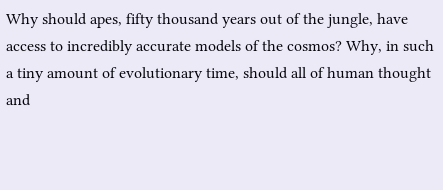Why should apes, fifty thousand years out of the jungle, have access to incredibly accurate models of the cosmos? Why, in such a tiny amount of evolutionary time, should all of human thought and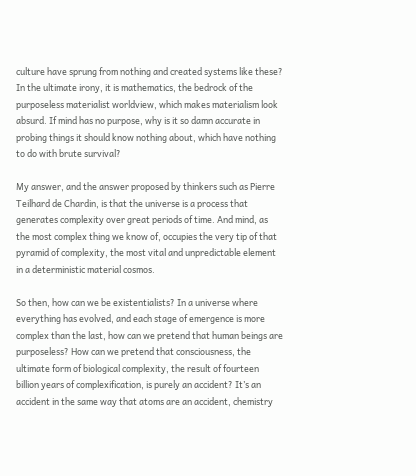culture have sprung from nothing and created systems like these? In the ultimate irony, it is mathematics, the bedrock of the purposeless materialist worldview, which makes materialism look absurd. If mind has no purpose, why is it so damn accurate in probing things it should know nothing about, which have nothing to do with brute survival?

My answer, and the answer proposed by thinkers such as Pierre Teilhard de Chardin, is that the universe is a process that generates complexity over great periods of time. And mind, as the most complex thing we know of, occupies the very tip of that pyramid of complexity, the most vital and unpredictable element in a deterministic material cosmos.

So then, how can we be existentialists? In a universe where everything has evolved, and each stage of emergence is more complex than the last, how can we pretend that human beings are purposeless? How can we pretend that consciousness, the ultimate form of biological complexity, the result of fourteen billion years of complexification, is purely an accident? It’s an accident in the same way that atoms are an accident, chemistry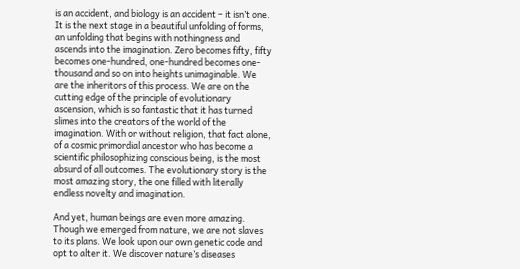is an accident, and biology is an accident – it isn’t one. It is the next stage in a beautiful unfolding of forms, an unfolding that begins with nothingness and ascends into the imagination. Zero becomes fifty, fifty becomes one-hundred, one-hundred becomes one-thousand and so on into heights unimaginable. We are the inheritors of this process. We are on the cutting edge of the principle of evolutionary ascension, which is so fantastic that it has turned slimes into the creators of the world of the imagination. With or without religion, that fact alone, of a cosmic primordial ancestor who has become a scientific philosophizing conscious being, is the most absurd of all outcomes. The evolutionary story is the most amazing story, the one filled with literally endless novelty and imagination.

And yet, human beings are even more amazing. Though we emerged from nature, we are not slaves to its plans. We look upon our own genetic code and opt to alter it. We discover nature’s diseases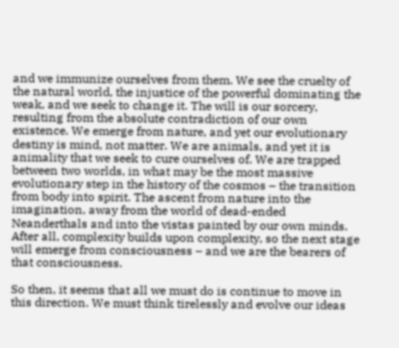and we immunize ourselves from them. We see the cruelty of the natural world, the injustice of the powerful dominating the weak, and we seek to change it. The will is our sorcery, resulting from the absolute contradiction of our own existence. We emerge from nature, and yet our evolutionary destiny is mind, not matter. We are animals, and yet it is animality that we seek to cure ourselves of. We are trapped between two worlds, in what may be the most massive evolutionary step in the history of the cosmos – the transition from body into spirit. The ascent from nature into the imagination, away from the world of dead-ended Neanderthals and into the vistas painted by our own minds. After all, complexity builds upon complexity, so the next stage will emerge from consciousness – and we are the bearers of that consciousness.

So then, it seems that all we must do is continue to move in this direction. We must think tirelessly and evolve our ideas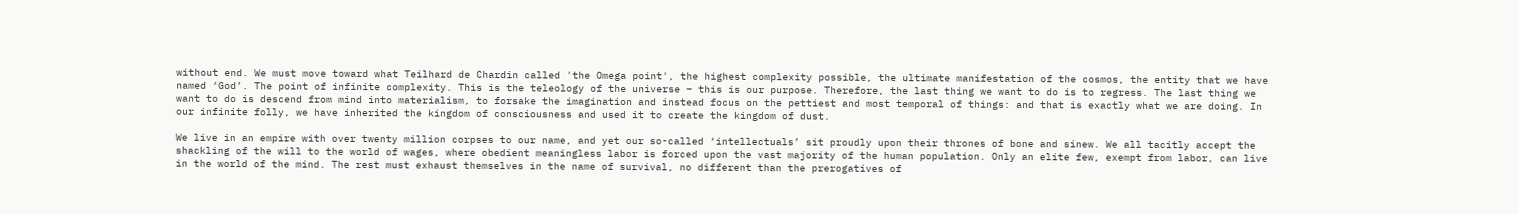without end. We must move toward what Teilhard de Chardin called 'the Omega point', the highest complexity possible, the ultimate manifestation of the cosmos, the entity that we have named ‘God’. The point of infinite complexity. This is the teleology of the universe – this is our purpose. Therefore, the last thing we want to do is to regress. The last thing we want to do is descend from mind into materialism, to forsake the imagination and instead focus on the pettiest and most temporal of things: and that is exactly what we are doing. In our infinite folly, we have inherited the kingdom of consciousness and used it to create the kingdom of dust.

We live in an empire with over twenty million corpses to our name, and yet our so-called ‘intellectuals’ sit proudly upon their thrones of bone and sinew. We all tacitly accept the shackling of the will to the world of wages, where obedient meaningless labor is forced upon the vast majority of the human population. Only an elite few, exempt from labor, can live in the world of the mind. The rest must exhaust themselves in the name of survival, no different than the prerogatives of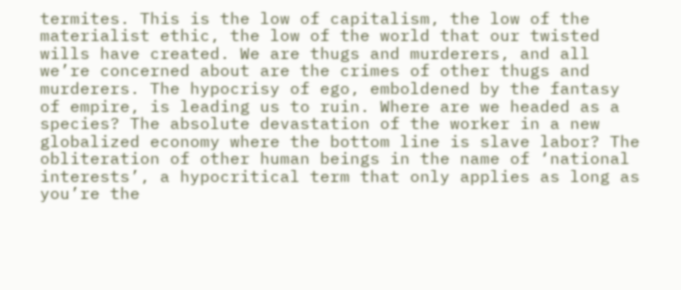termites. This is the low of capitalism, the low of the materialist ethic, the low of the world that our twisted wills have created. We are thugs and murderers, and all we’re concerned about are the crimes of other thugs and murderers. The hypocrisy of ego, emboldened by the fantasy of empire, is leading us to ruin. Where are we headed as a species? The absolute devastation of the worker in a new globalized economy where the bottom line is slave labor? The obliteration of other human beings in the name of ‘national interests’, a hypocritical term that only applies as long as you’re the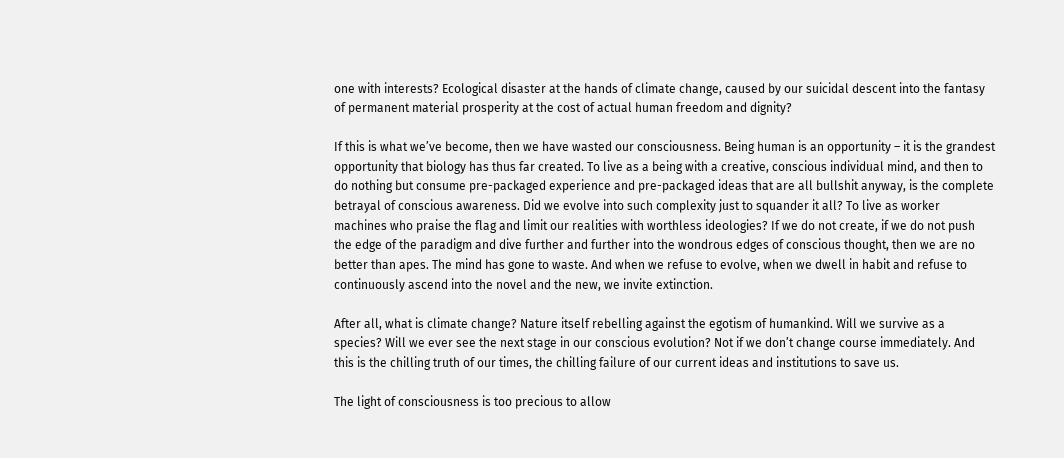one with interests? Ecological disaster at the hands of climate change, caused by our suicidal descent into the fantasy of permanent material prosperity at the cost of actual human freedom and dignity?

If this is what we’ve become, then we have wasted our consciousness. Being human is an opportunity – it is the grandest opportunity that biology has thus far created. To live as a being with a creative, conscious individual mind, and then to do nothing but consume pre-packaged experience and pre-packaged ideas that are all bullshit anyway, is the complete betrayal of conscious awareness. Did we evolve into such complexity just to squander it all? To live as worker machines who praise the flag and limit our realities with worthless ideologies? If we do not create, if we do not push the edge of the paradigm and dive further and further into the wondrous edges of conscious thought, then we are no better than apes. The mind has gone to waste. And when we refuse to evolve, when we dwell in habit and refuse to continuously ascend into the novel and the new, we invite extinction.

After all, what is climate change? Nature itself rebelling against the egotism of humankind. Will we survive as a species? Will we ever see the next stage in our conscious evolution? Not if we don’t change course immediately. And this is the chilling truth of our times, the chilling failure of our current ideas and institutions to save us.

The light of consciousness is too precious to allow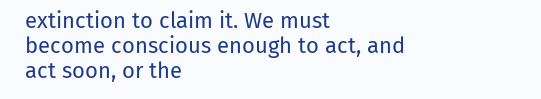extinction to claim it. We must become conscious enough to act, and act soon, or the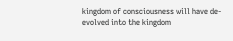kingdom of consciousness will have de-evolved into the kingdom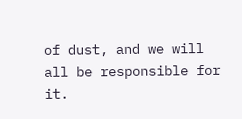of dust, and we will all be responsible for it.